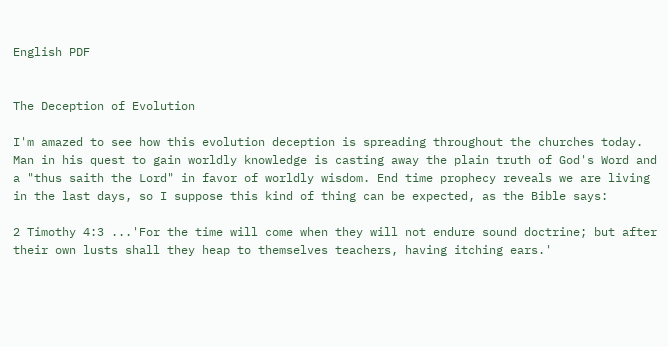English PDF


The Deception of Evolution

I'm amazed to see how this evolution deception is spreading throughout the churches today. Man in his quest to gain worldly knowledge is casting away the plain truth of God's Word and a "thus saith the Lord" in favor of worldly wisdom. End time prophecy reveals we are living in the last days, so I suppose this kind of thing can be expected, as the Bible says:

2 Timothy 4:3 ...'For the time will come when they will not endure sound doctrine; but after their own lusts shall they heap to themselves teachers, having itching ears.'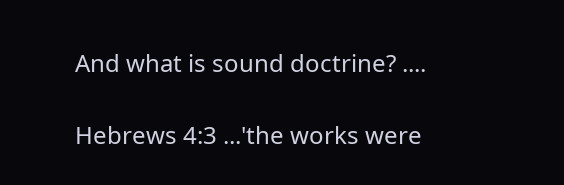And what is sound doctrine? ....

Hebrews 4:3 ...'the works were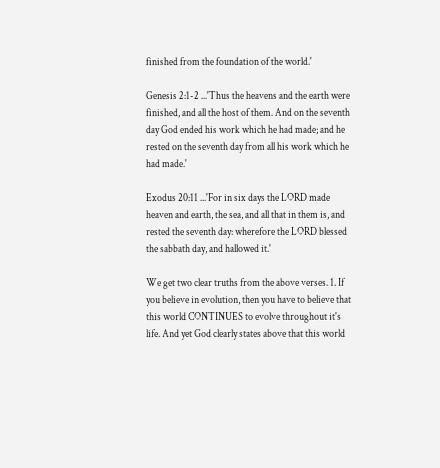finished from the foundation of the world.'

Genesis 2:1-2 ...'Thus the heavens and the earth were finished, and all the host of them. And on the seventh day God ended his work which he had made; and he rested on the seventh day from all his work which he had made.'

Exodus 20:11 ...'For in six days the LORD made heaven and earth, the sea, and all that in them is, and rested the seventh day: wherefore the LORD blessed the sabbath day, and hallowed it.'

We get two clear truths from the above verses. 1. If you believe in evolution, then you have to believe that this world CONTINUES to evolve throughout it's life. And yet God clearly states above that this world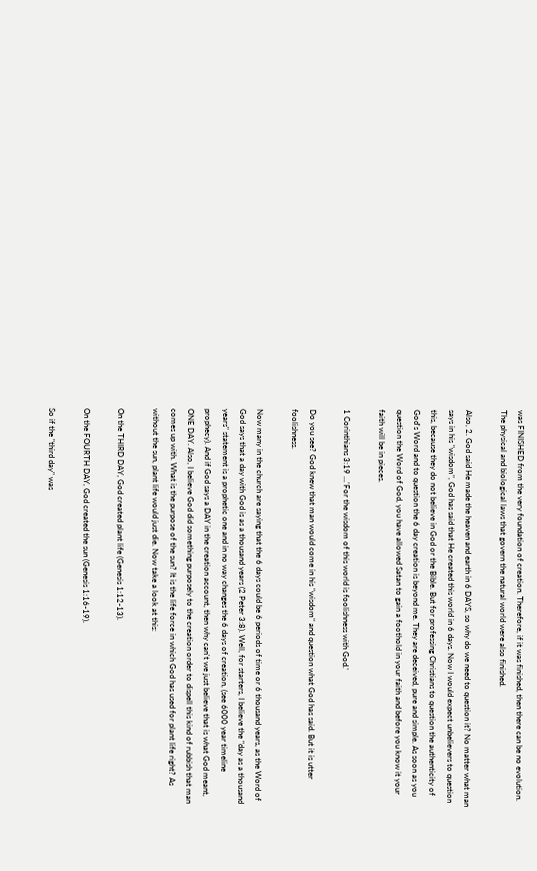was FINISHED from the very foundation of creation. Therefore, if it was finished, then there can be no evolution. The physical and biological laws that govern the natural world were also finished.

Also, 2. God said He made the heaven and earth in 6 DAYS, so why do we need to question it? No matter what man says in his "wisdom", God has said that He created this world in 6 days. Now I would expect unbelievers to question this, because they do not believe in God or the Bible. But for professing Christians to question the authenticity of God's Word and to question the 6 day creation is beyond me. They are deceived, pure and simple. As soon as you question the Word of God, you have allowed Satan to gain a foothold in your faith and before you know it your faith will be in pieces.

1 Corinthians 3:19 ...'For the wisdom of this world is foolishness with God.'

Do you see? God knew that man would come in his "wisdom" and question what God has said. But it is utter foolishness.

Now many in the church are saying that the 6 days could be 6 periods of time or 6 thousand years, as the Word of God says that a day with God is as a thousand years (2 Peter 3:8). Well, for starters, I believe the "day as a thousand years" statement is a prophetic one and in no way changes the 6 days of creation, (see 6000 year timeline prophecy). And if God says a DAY in the creation account, then why can't we just believe that is what God meant, ONE DAY. Also, I believe God did something purposely to the creation order to dispell this kind of rubbish that man comes up with. What is the purpose of the sun? It is the life force in which God has used for plant life right? As without the sun, plant life would just die. Now take a look at this:

On the THIRD DAY, God created plant life (Genesis 1:12-13).

On the FOURTH DAY, God created the sun (Genesis 1:16-19).

So if the "third day" was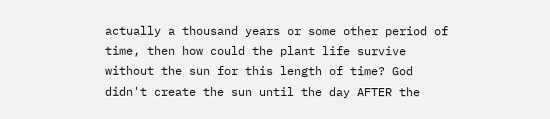actually a thousand years or some other period of time, then how could the plant life survive without the sun for this length of time? God didn't create the sun until the day AFTER the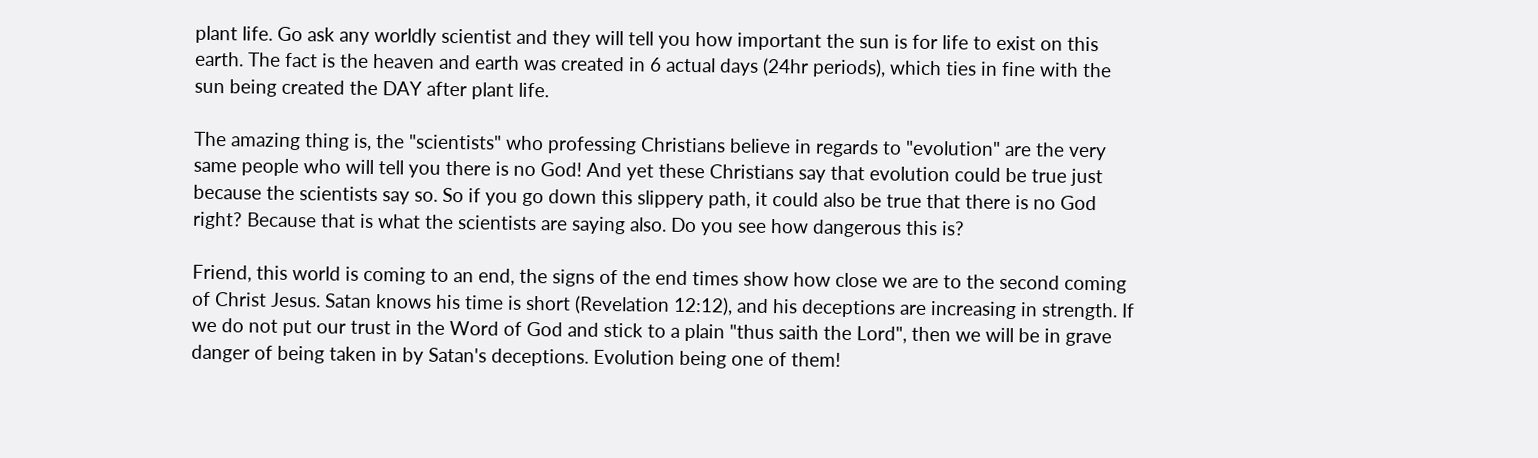plant life. Go ask any worldly scientist and they will tell you how important the sun is for life to exist on this earth. The fact is the heaven and earth was created in 6 actual days (24hr periods), which ties in fine with the sun being created the DAY after plant life.

The amazing thing is, the "scientists" who professing Christians believe in regards to "evolution" are the very same people who will tell you there is no God! And yet these Christians say that evolution could be true just because the scientists say so. So if you go down this slippery path, it could also be true that there is no God right? Because that is what the scientists are saying also. Do you see how dangerous this is?

Friend, this world is coming to an end, the signs of the end times show how close we are to the second coming of Christ Jesus. Satan knows his time is short (Revelation 12:12), and his deceptions are increasing in strength. If we do not put our trust in the Word of God and stick to a plain "thus saith the Lord", then we will be in grave danger of being taken in by Satan's deceptions. Evolution being one of them!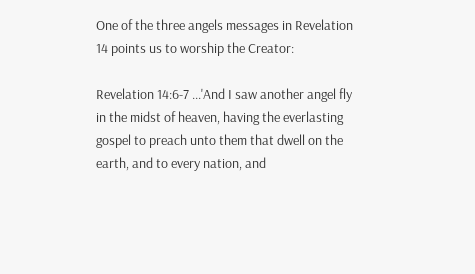One of the three angels messages in Revelation 14 points us to worship the Creator:

Revelation 14:6-7 ...'And I saw another angel fly in the midst of heaven, having the everlasting gospel to preach unto them that dwell on the earth, and to every nation, and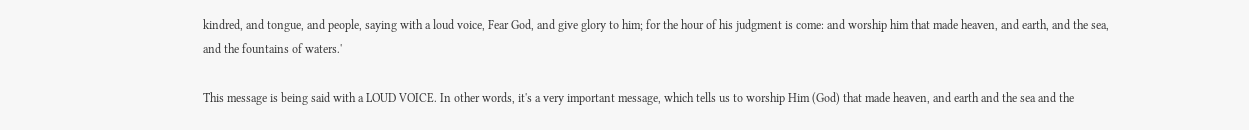kindred, and tongue, and people, saying with a loud voice, Fear God, and give glory to him; for the hour of his judgment is come: and worship him that made heaven, and earth, and the sea, and the fountains of waters.'

This message is being said with a LOUD VOICE. In other words, it's a very important message, which tells us to worship Him (God) that made heaven, and earth and the sea and the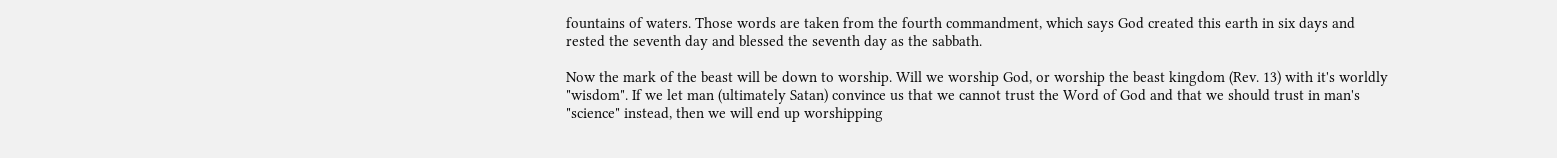fountains of waters. Those words are taken from the fourth commandment, which says God created this earth in six days and rested the seventh day and blessed the seventh day as the sabbath.

Now the mark of the beast will be down to worship. Will we worship God, or worship the beast kingdom (Rev. 13) with it's worldly "wisdom". If we let man (ultimately Satan) convince us that we cannot trust the Word of God and that we should trust in man's "science" instead, then we will end up worshipping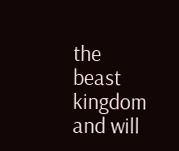the beast kingdom and will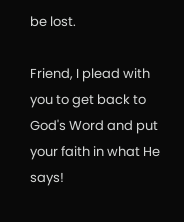be lost.

Friend, I plead with you to get back to God's Word and put your faith in what He says!